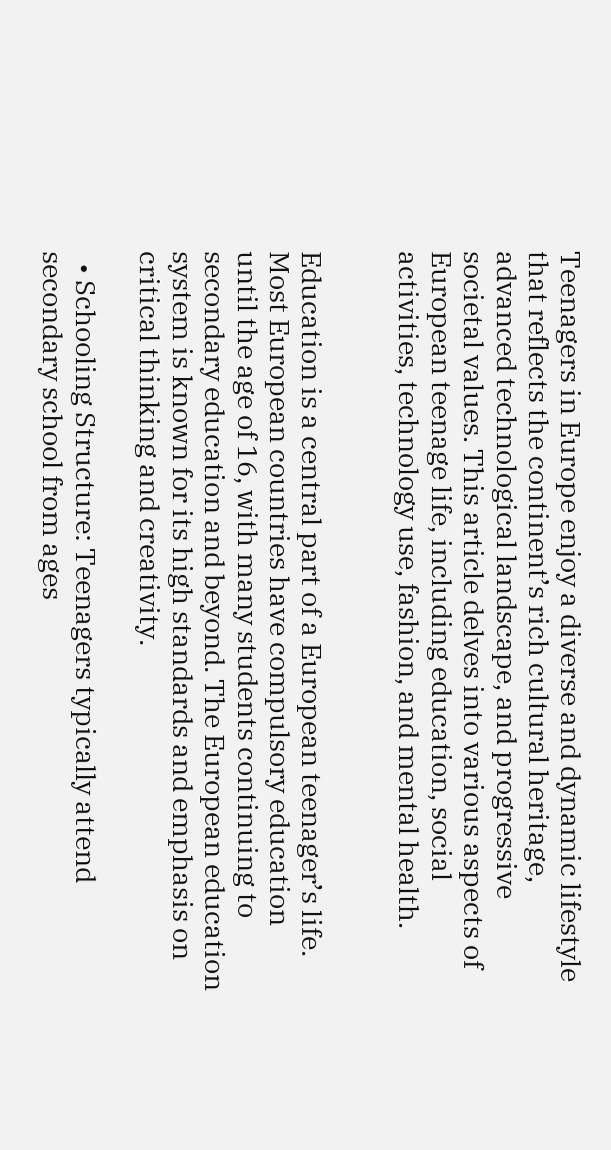Teenagers in Europe enjoy a diverse and dynamic lifestyle that reflects the continent’s rich cultural heritage, advanced technological landscape, and progressive societal values. This article delves into various aspects of European teenage life, including education, social activities, technology use, fashion, and mental health.


Education is a central part of a European teenager’s life. Most European countries have compulsory education until the age of 16, with many students continuing to secondary education and beyond. The European education system is known for its high standards and emphasis on critical thinking and creativity.

  • Schooling Structure: Teenagers typically attend secondary school from ages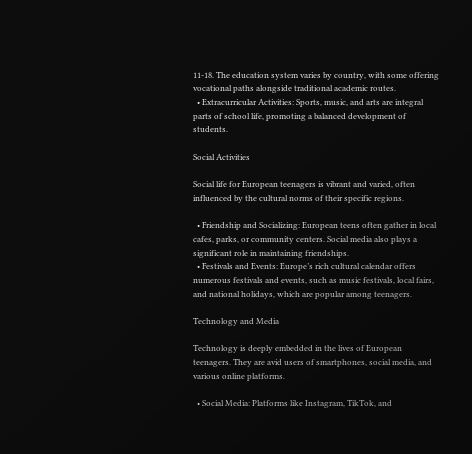11-18. The education system varies by country, with some offering vocational paths alongside traditional academic routes.
  • Extracurricular Activities: Sports, music, and arts are integral parts of school life, promoting a balanced development of students.

Social Activities

Social life for European teenagers is vibrant and varied, often influenced by the cultural norms of their specific regions.

  • Friendship and Socializing: European teens often gather in local cafes, parks, or community centers. Social media also plays a significant role in maintaining friendships.
  • Festivals and Events: Europe’s rich cultural calendar offers numerous festivals and events, such as music festivals, local fairs, and national holidays, which are popular among teenagers.

Technology and Media

Technology is deeply embedded in the lives of European teenagers. They are avid users of smartphones, social media, and various online platforms.

  • Social Media: Platforms like Instagram, TikTok, and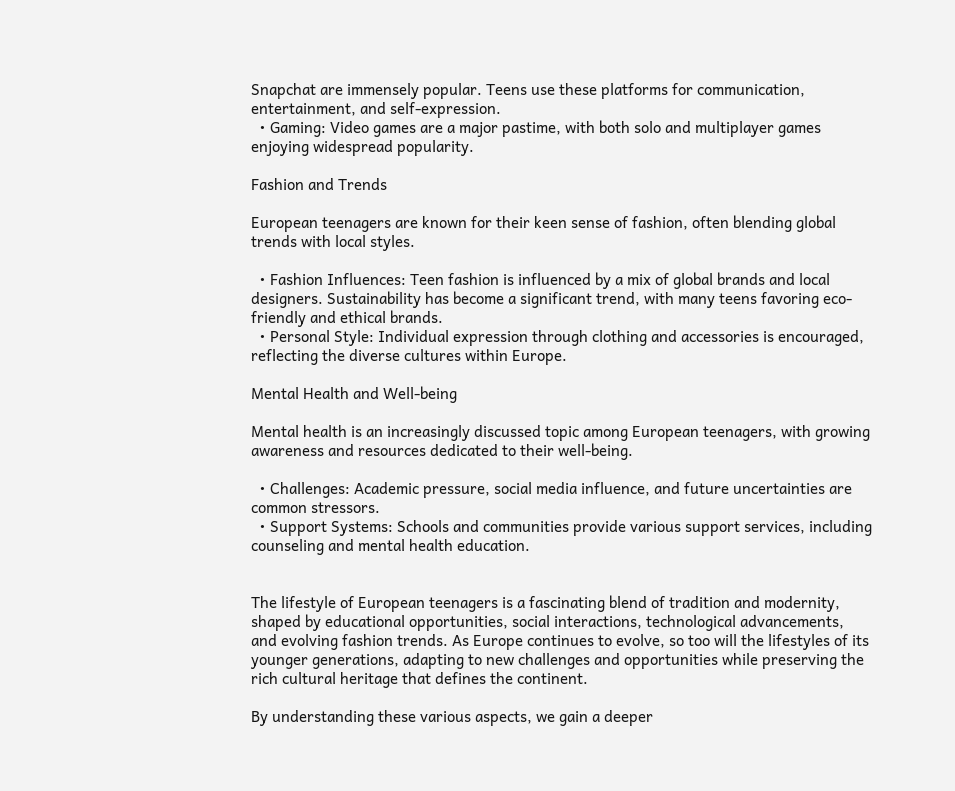Snapchat are immensely popular. Teens use these platforms for communication, entertainment, and self-expression.
  • Gaming: Video games are a major pastime, with both solo and multiplayer games enjoying widespread popularity.

Fashion and Trends

European teenagers are known for their keen sense of fashion, often blending global trends with local styles.

  • Fashion Influences: Teen fashion is influenced by a mix of global brands and local designers. Sustainability has become a significant trend, with many teens favoring eco-friendly and ethical brands.
  • Personal Style: Individual expression through clothing and accessories is encouraged, reflecting the diverse cultures within Europe.

Mental Health and Well-being

Mental health is an increasingly discussed topic among European teenagers, with growing awareness and resources dedicated to their well-being.

  • Challenges: Academic pressure, social media influence, and future uncertainties are common stressors.
  • Support Systems: Schools and communities provide various support services, including counseling and mental health education.


The lifestyle of European teenagers is a fascinating blend of tradition and modernity, shaped by educational opportunities, social interactions, technological advancements, and evolving fashion trends. As Europe continues to evolve, so too will the lifestyles of its younger generations, adapting to new challenges and opportunities while preserving the rich cultural heritage that defines the continent.

By understanding these various aspects, we gain a deeper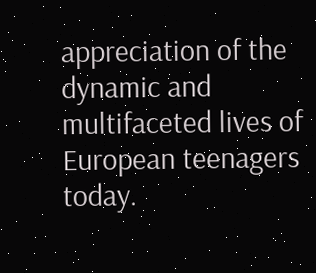appreciation of the dynamic and multifaceted lives of European teenagers today.